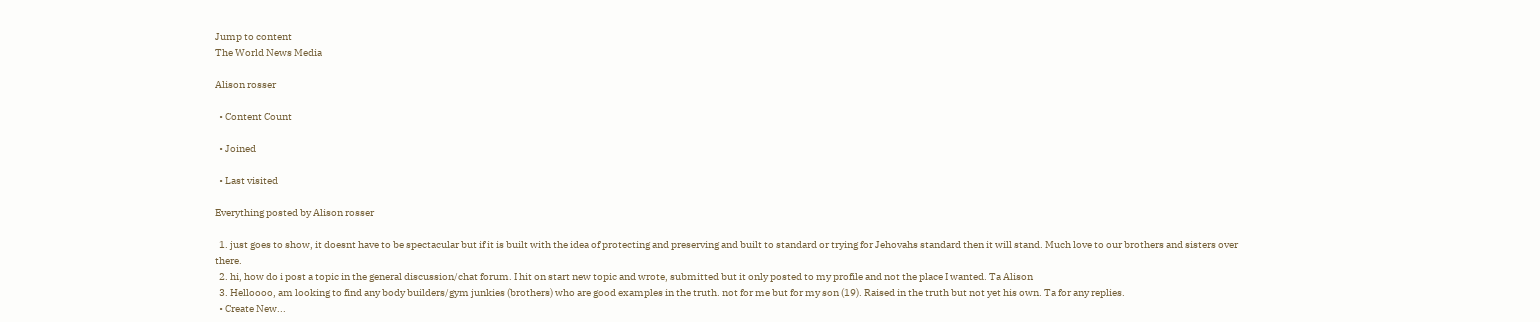Jump to content
The World News Media

Alison rosser

  • Content Count

  • Joined

  • Last visited

Everything posted by Alison rosser

  1. just goes to show, it doesnt have to be spectacular but if it is built with the idea of protecting and preserving and built to standard or trying for Jehovahs standard then it will stand. Much love to our brothers and sisters over there.
  2. hi, how do i post a topic in the general discussion/chat forum. I hit on start new topic and wrote, submitted but it only posted to my profile and not the place I wanted. Ta Alison
  3. Helloooo, am looking to find any body builders/gym junkies (brothers) who are good examples in the truth. not for me but for my son (19). Raised in the truth but not yet his own. Ta for any replies.
  • Create New...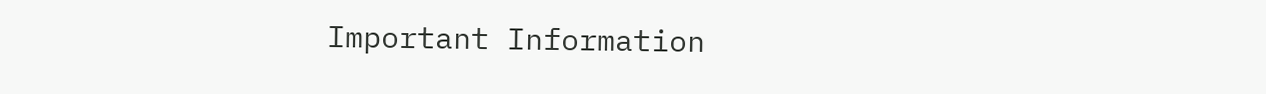Important Information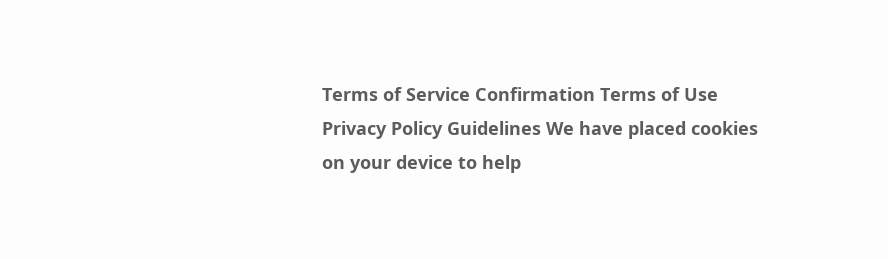Terms of Service Confirmation Terms of Use Privacy Policy Guidelines We have placed cookies on your device to help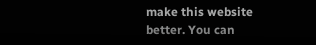make this website better. You can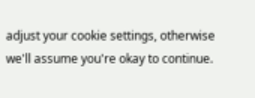adjust your cookie settings, otherwise we'll assume you're okay to continue.